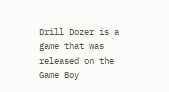Drill Dozer is a game that was released on the Game Boy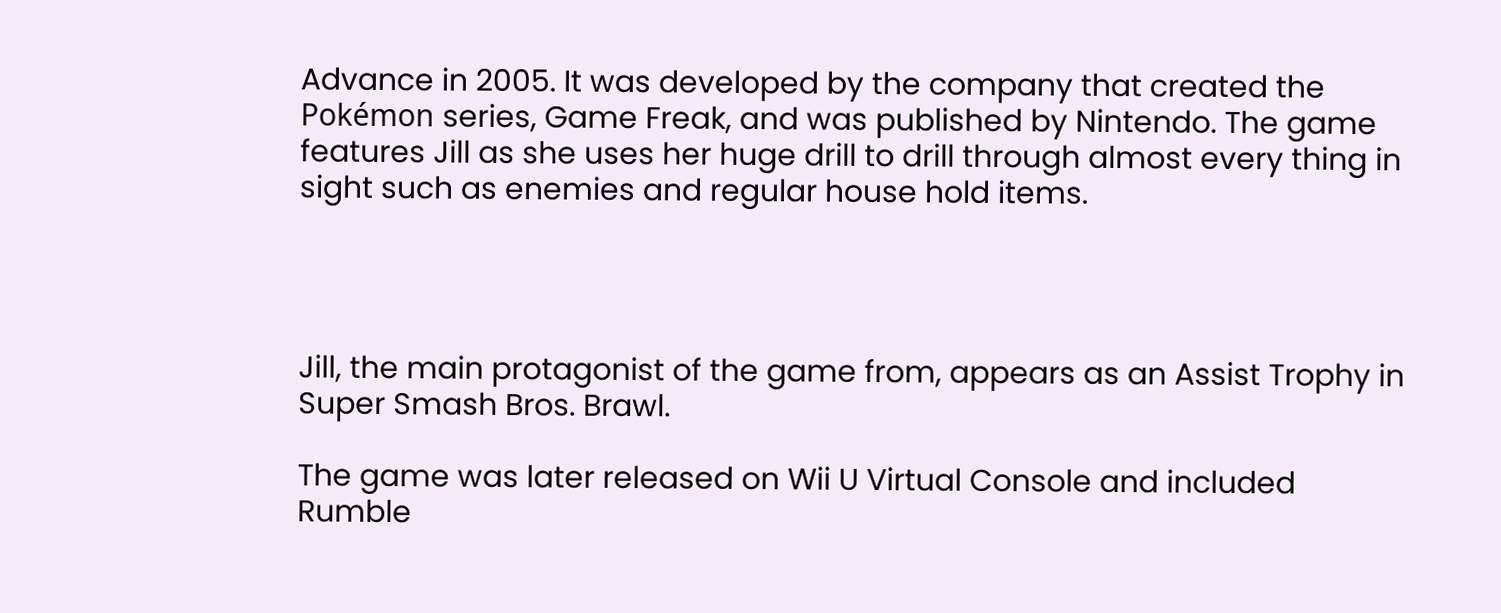Advance in 2005. It was developed by the company that created the Pokémon series, Game Freak, and was published by Nintendo. The game features Jill as she uses her huge drill to drill through almost every thing in sight such as enemies and regular house hold items.




Jill, the main protagonist of the game from, appears as an Assist Trophy in Super Smash Bros. Brawl.

The game was later released on Wii U Virtual Console and included Rumble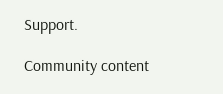Support.

Community content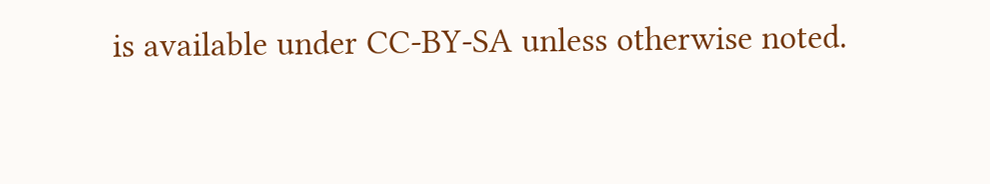is available under CC-BY-SA unless otherwise noted.